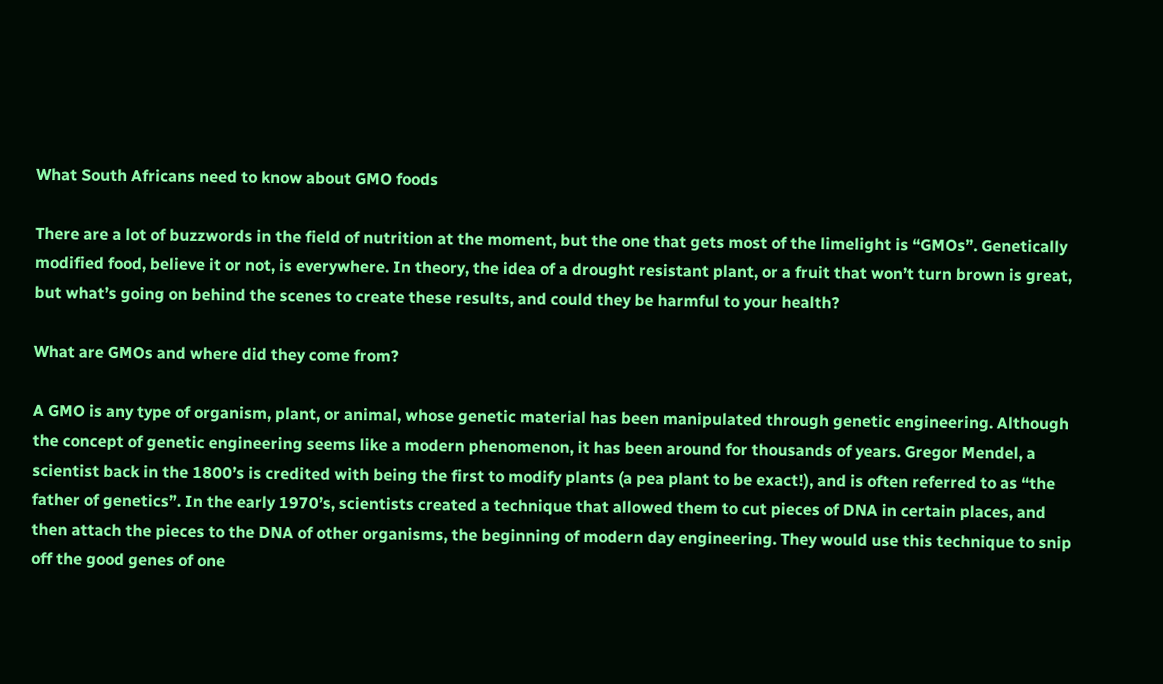What South Africans need to know about GMO foods

There are a lot of buzzwords in the field of nutrition at the moment, but the one that gets most of the limelight is “GMOs”. Genetically modified food, believe it or not, is everywhere. In theory, the idea of a drought resistant plant, or a fruit that won’t turn brown is great, but what’s going on behind the scenes to create these results, and could they be harmful to your health?

What are GMOs and where did they come from?

A GMO is any type of organism, plant, or animal, whose genetic material has been manipulated through genetic engineering. Although the concept of genetic engineering seems like a modern phenomenon, it has been around for thousands of years. Gregor Mendel, a scientist back in the 1800’s is credited with being the first to modify plants (a pea plant to be exact!), and is often referred to as “the father of genetics”. In the early 1970’s, scientists created a technique that allowed them to cut pieces of DNA in certain places, and then attach the pieces to the DNA of other organisms, the beginning of modern day engineering. They would use this technique to snip off the good genes of one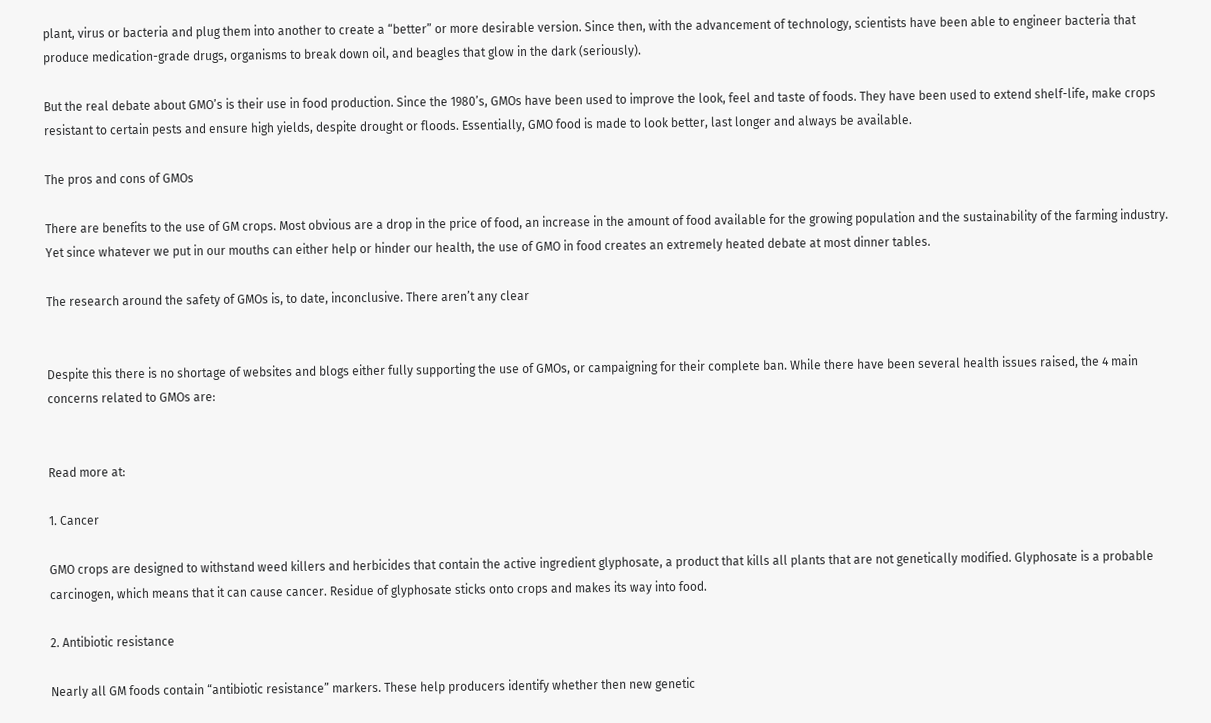plant, virus or bacteria and plug them into another to create a “better” or more desirable version. Since then, with the advancement of technology, scientists have been able to engineer bacteria that produce medication-grade drugs, organisms to break down oil, and beagles that glow in the dark (seriously).

But the real debate about GMO’s is their use in food production. Since the 1980’s, GMOs have been used to improve the look, feel and taste of foods. They have been used to extend shelf-life, make crops resistant to certain pests and ensure high yields, despite drought or floods. Essentially, GMO food is made to look better, last longer and always be available.

The pros and cons of GMOs

There are benefits to the use of GM crops. Most obvious are a drop in the price of food, an increase in the amount of food available for the growing population and the sustainability of the farming industry. Yet since whatever we put in our mouths can either help or hinder our health, the use of GMO in food creates an extremely heated debate at most dinner tables.

The research around the safety of GMOs is, to date, inconclusive. There aren’t any clear


Despite this there is no shortage of websites and blogs either fully supporting the use of GMOs, or campaigning for their complete ban. While there have been several health issues raised, the 4 main concerns related to GMOs are:


Read more at:

1. Cancer

GMO crops are designed to withstand weed killers and herbicides that contain the active ingredient glyphosate, a product that kills all plants that are not genetically modified. Glyphosate is a probable carcinogen, which means that it can cause cancer. Residue of glyphosate sticks onto crops and makes its way into food.

2. Antibiotic resistance

Nearly all GM foods contain “antibiotic resistance” markers. These help producers identify whether then new genetic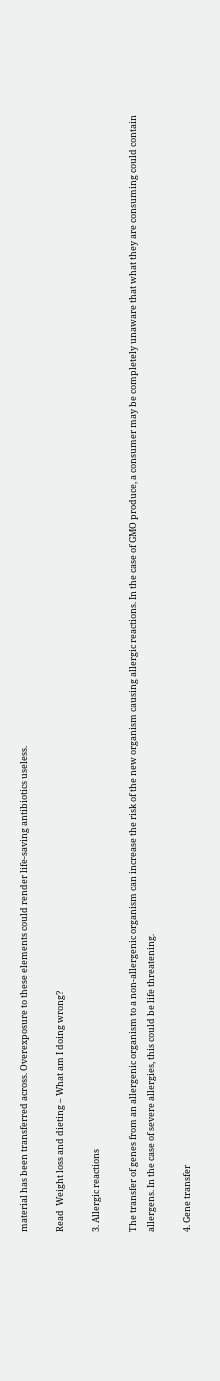material has been transferred across. Overexposure to these elements could render life-saving antibiotics useless.

Read  Weight loss and dieting – What am I doing wrong?

3. Allergic reactions

The transfer of genes from an allergenic organism to a non-allergenic organism can increase the risk of the new organism causing allergic reactions. In the case of GMO produce, a consumer may be completely unaware that what they are consuming could contain allergens. In the case of severe allergies, this could be life threatening.

4. Gene transfer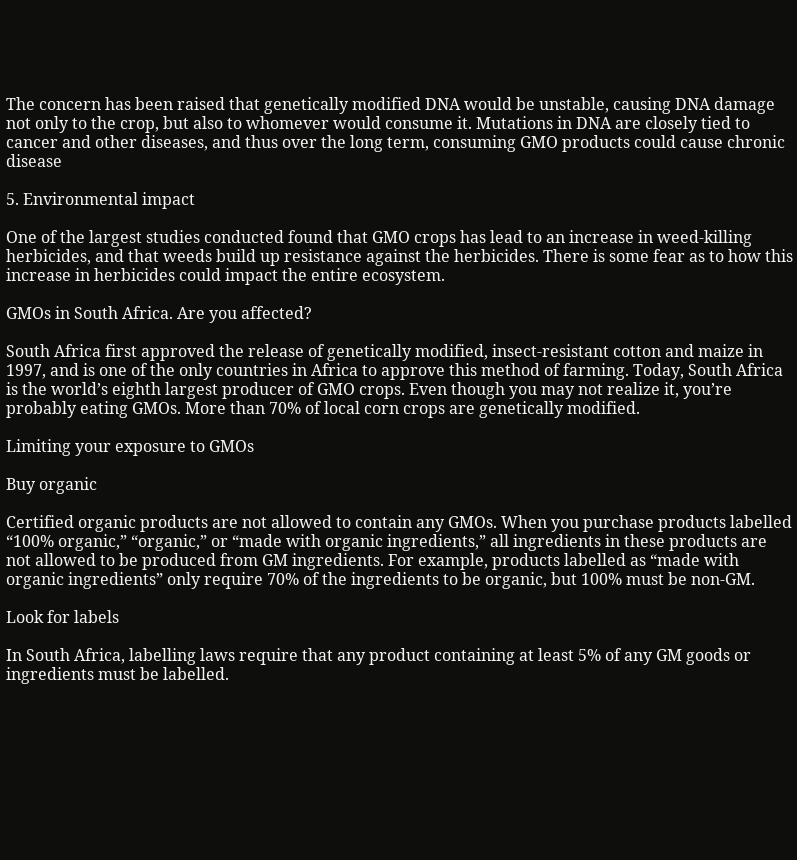The concern has been raised that genetically modified DNA would be unstable, causing DNA damage not only to the crop, but also to whomever would consume it. Mutations in DNA are closely tied to cancer and other diseases, and thus over the long term, consuming GMO products could cause chronic disease

5. Environmental impact

One of the largest studies conducted found that GMO crops has lead to an increase in weed-killing herbicides, and that weeds build up resistance against the herbicides. There is some fear as to how this increase in herbicides could impact the entire ecosystem.

GMOs in South Africa. Are you affected?

South Africa first approved the release of genetically modified, insect-resistant cotton and maize in 1997, and is one of the only countries in Africa to approve this method of farming. Today, South Africa is the world’s eighth largest producer of GMO crops. Even though you may not realize it, you’re probably eating GMOs. More than 70% of local corn crops are genetically modified.

Limiting your exposure to GMOs

Buy organic

Certified organic products are not allowed to contain any GMOs. When you purchase products labelled “100% organic,” “organic,” or “made with organic ingredients,” all ingredients in these products are not allowed to be produced from GM ingredients. For example, products labelled as “made with organic ingredients” only require 70% of the ingredients to be organic, but 100% must be non-GM.

Look for labels

In South Africa, labelling laws require that any product containing at least 5% of any GM goods or ingredients must be labelled.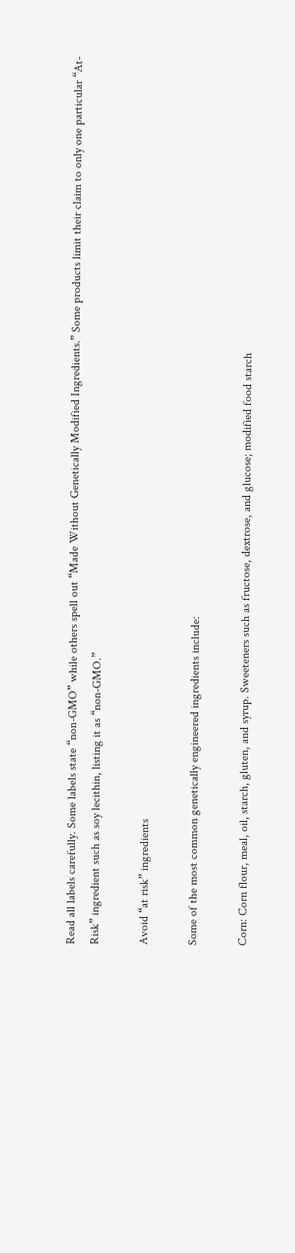Read all labels carefully. Some labels state “non-GMO” while others spell out “Made Without Genetically Modified Ingredients.” Some products limit their claim to only one particular “At-Risk” ingredient such as soy lecithin, listing it as “non-GMO.”

Avoid “at risk” ingredients

Some of the most common genetically engineered ingredients include:

Corn: Corn flour, meal, oil, starch, gluten, and syrup. Sweeteners such as fructose, dextrose, and glucose; modified food starch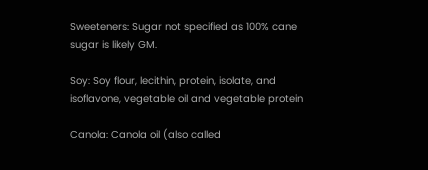Sweeteners: Sugar not specified as 100% cane sugar is likely GM.

Soy: Soy flour, lecithin, protein, isolate, and isoflavone, vegetable oil and vegetable protein

Canola: Canola oil (also called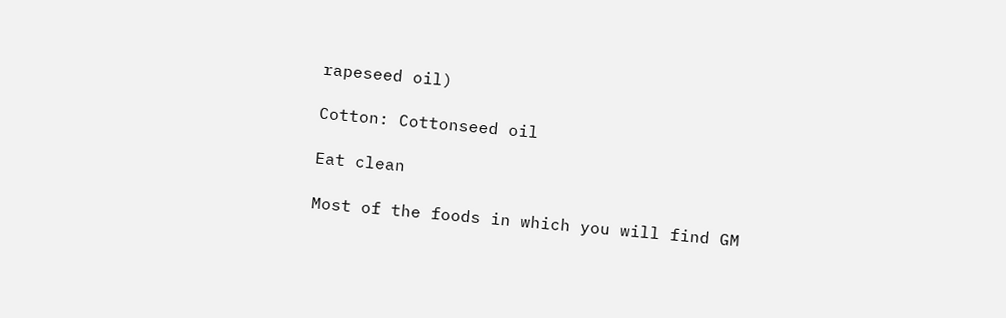rapeseed oil)

Cotton: Cottonseed oil

Eat clean

Most of the foods in which you will find GM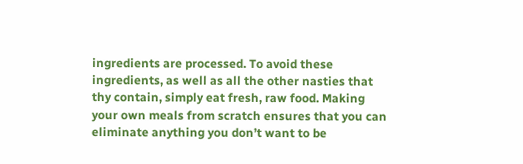ingredients are processed. To avoid these ingredients, as well as all the other nasties that thy contain, simply eat fresh, raw food. Making your own meals from scratch ensures that you can eliminate anything you don’t want to be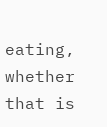eating, whether that is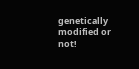genetically modified or not!